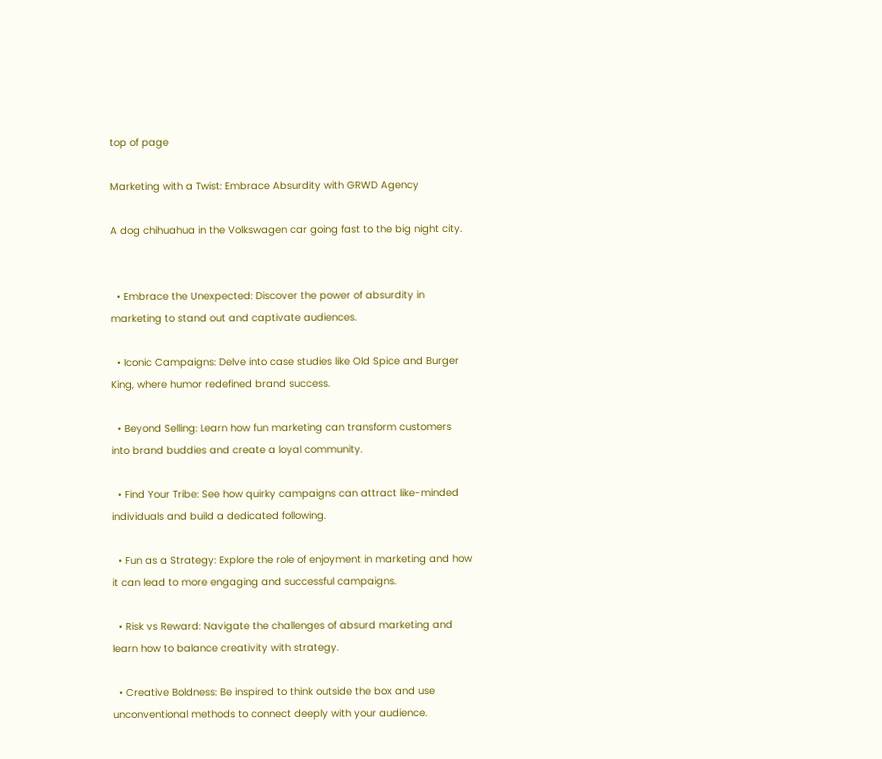top of page

Marketing with a Twist: Embrace Absurdity with GRWD Agency

A dog chihuahua in the Volkswagen car going fast to the big night city.


  • Embrace the Unexpected: Discover the power of absurdity in marketing to stand out and captivate audiences.

  • Iconic Campaigns: Delve into case studies like Old Spice and Burger King, where humor redefined brand success.

  • Beyond Selling: Learn how fun marketing can transform customers into brand buddies and create a loyal community.

  • Find Your Tribe: See how quirky campaigns can attract like-minded individuals and build a dedicated following.

  • Fun as a Strategy: Explore the role of enjoyment in marketing and how it can lead to more engaging and successful campaigns.

  • Risk vs Reward: Navigate the challenges of absurd marketing and learn how to balance creativity with strategy.

  • Creative Boldness: Be inspired to think outside the box and use unconventional methods to connect deeply with your audience.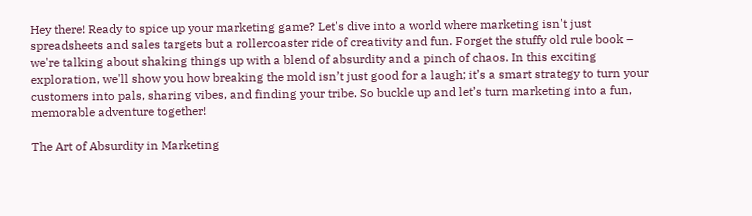Hey there! Ready to spice up your marketing game? Let's dive into a world where marketing isn't just spreadsheets and sales targets but a rollercoaster ride of creativity and fun. Forget the stuffy old rule book – we're talking about shaking things up with a blend of absurdity and a pinch of chaos. In this exciting exploration, we'll show you how breaking the mold isn’t just good for a laugh; it’s a smart strategy to turn your customers into pals, sharing vibes, and finding your tribe. So buckle up and let’s turn marketing into a fun, memorable adventure together!

The Art of Absurdity in Marketing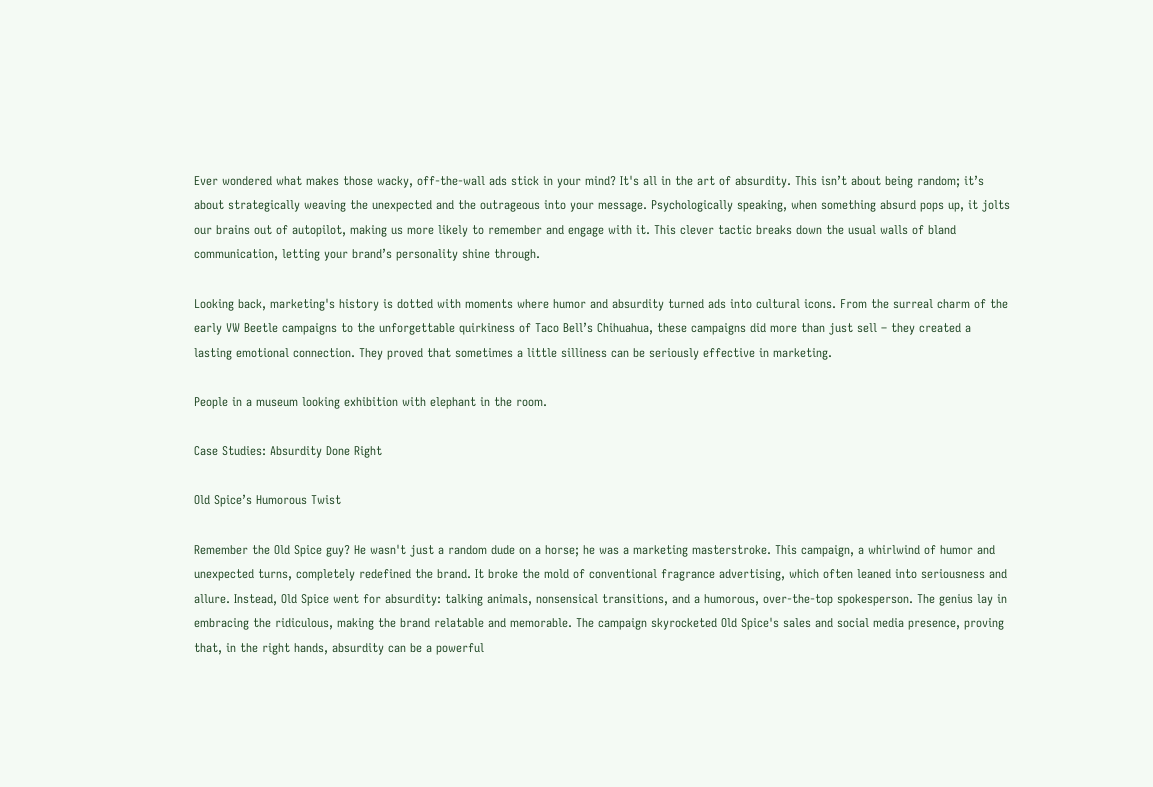Ever wondered what makes those wacky, off-the-wall ads stick in your mind? It's all in the art of absurdity. This isn’t about being random; it’s about strategically weaving the unexpected and the outrageous into your message. Psychologically speaking, when something absurd pops up, it jolts our brains out of autopilot, making us more likely to remember and engage with it. This clever tactic breaks down the usual walls of bland communication, letting your brand’s personality shine through.

Looking back, marketing's history is dotted with moments where humor and absurdity turned ads into cultural icons. From the surreal charm of the early VW Beetle campaigns to the unforgettable quirkiness of Taco Bell’s Chihuahua, these campaigns did more than just sell – they created a lasting emotional connection. They proved that sometimes a little silliness can be seriously effective in marketing.

People in a museum looking exhibition with elephant in the room.

Case Studies: Absurdity Done Right

Old Spice’s Humorous Twist

Remember the Old Spice guy? He wasn't just a random dude on a horse; he was a marketing masterstroke. This campaign, a whirlwind of humor and unexpected turns, completely redefined the brand. It broke the mold of conventional fragrance advertising, which often leaned into seriousness and allure. Instead, Old Spice went for absurdity: talking animals, nonsensical transitions, and a humorous, over-the-top spokesperson. The genius lay in embracing the ridiculous, making the brand relatable and memorable. The campaign skyrocketed Old Spice's sales and social media presence, proving that, in the right hands, absurdity can be a powerful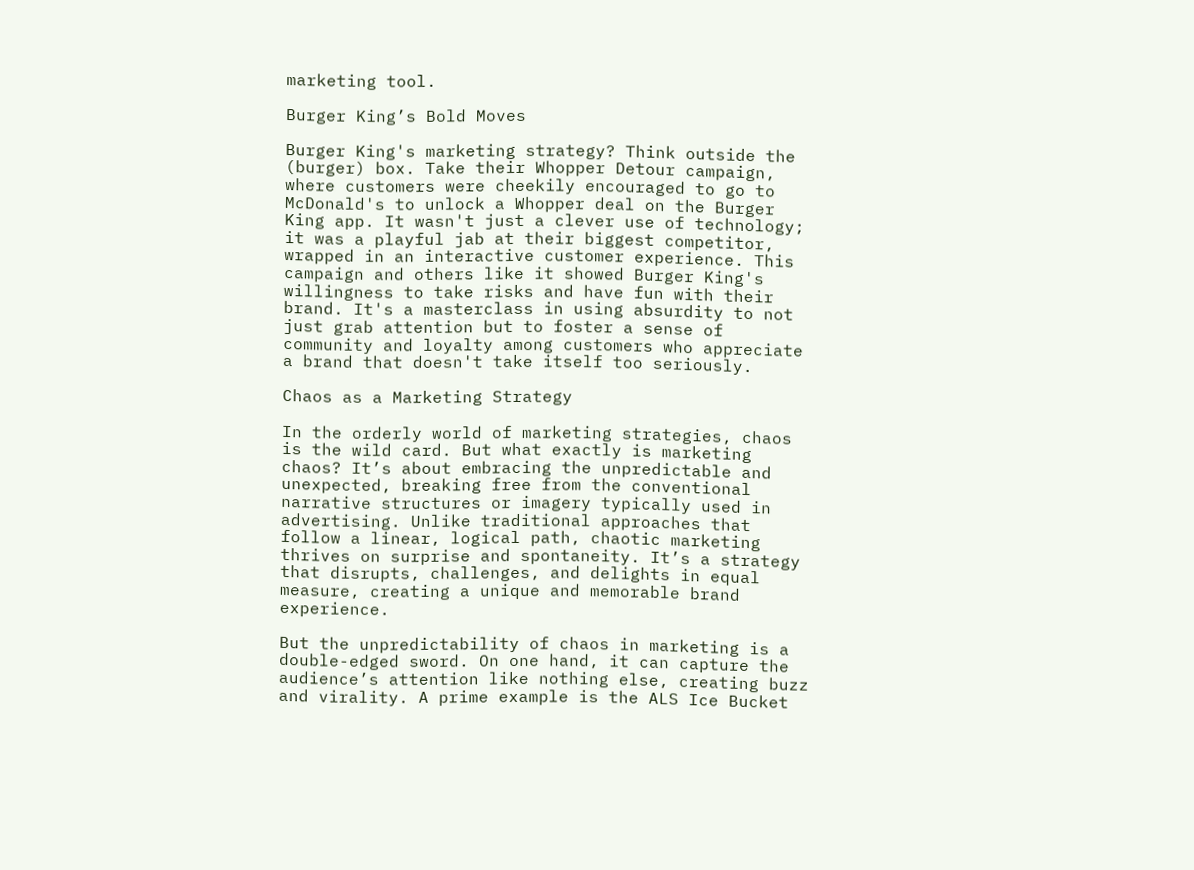marketing tool.

Burger King’s Bold Moves

Burger King's marketing strategy? Think outside the (burger) box. Take their Whopper Detour campaign, where customers were cheekily encouraged to go to McDonald's to unlock a Whopper deal on the Burger King app. It wasn't just a clever use of technology; it was a playful jab at their biggest competitor, wrapped in an interactive customer experience. This campaign and others like it showed Burger King's willingness to take risks and have fun with their brand. It's a masterclass in using absurdity to not just grab attention but to foster a sense of community and loyalty among customers who appreciate a brand that doesn't take itself too seriously.

Chaos as a Marketing Strategy

In the orderly world of marketing strategies, chaos is the wild card. But what exactly is marketing chaos? It’s about embracing the unpredictable and unexpected, breaking free from the conventional narrative structures or imagery typically used in advertising. Unlike traditional approaches that follow a linear, logical path, chaotic marketing thrives on surprise and spontaneity. It’s a strategy that disrupts, challenges, and delights in equal measure, creating a unique and memorable brand experience.

But the unpredictability of chaos in marketing is a double-edged sword. On one hand, it can capture the audience’s attention like nothing else, creating buzz and virality. A prime example is the ALS Ice Bucket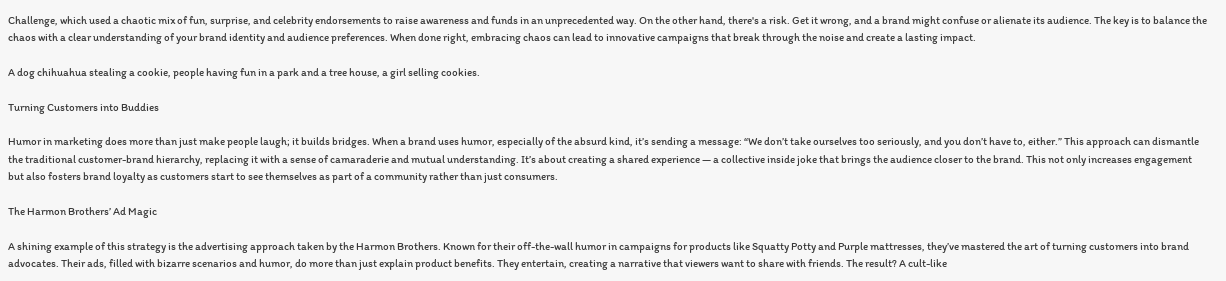Challenge, which used a chaotic mix of fun, surprise, and celebrity endorsements to raise awareness and funds in an unprecedented way. On the other hand, there's a risk. Get it wrong, and a brand might confuse or alienate its audience. The key is to balance the chaos with a clear understanding of your brand identity and audience preferences. When done right, embracing chaos can lead to innovative campaigns that break through the noise and create a lasting impact.

A dog chihuahua stealing a cookie, people having fun in a park and a tree house, a girl selling cookies.

Turning Customers into Buddies

Humor in marketing does more than just make people laugh; it builds bridges. When a brand uses humor, especially of the absurd kind, it’s sending a message: “We don’t take ourselves too seriously, and you don’t have to, either.” This approach can dismantle the traditional customer-brand hierarchy, replacing it with a sense of camaraderie and mutual understanding. It’s about creating a shared experience — a collective inside joke that brings the audience closer to the brand. This not only increases engagement but also fosters brand loyalty as customers start to see themselves as part of a community rather than just consumers.

The Harmon Brothers’ Ad Magic

A shining example of this strategy is the advertising approach taken by the Harmon Brothers. Known for their off-the-wall humor in campaigns for products like Squatty Potty and Purple mattresses, they’ve mastered the art of turning customers into brand advocates. Their ads, filled with bizarre scenarios and humor, do more than just explain product benefits. They entertain, creating a narrative that viewers want to share with friends. The result? A cult-like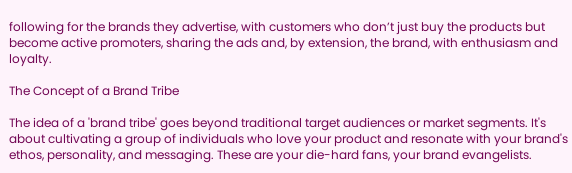following for the brands they advertise, with customers who don’t just buy the products but become active promoters, sharing the ads and, by extension, the brand, with enthusiasm and loyalty.

The Concept of a Brand Tribe

The idea of a 'brand tribe' goes beyond traditional target audiences or market segments. It's about cultivating a group of individuals who love your product and resonate with your brand's ethos, personality, and messaging. These are your die-hard fans, your brand evangelists.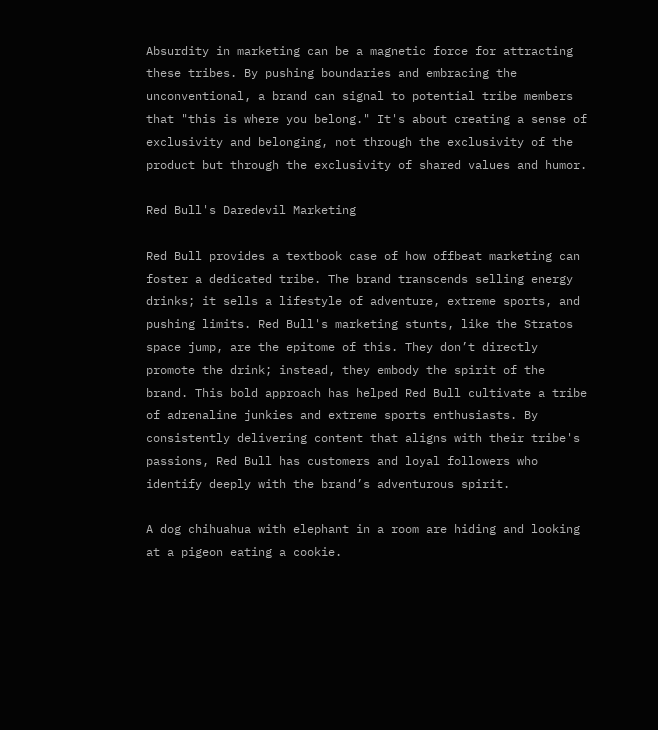Absurdity in marketing can be a magnetic force for attracting these tribes. By pushing boundaries and embracing the unconventional, a brand can signal to potential tribe members that "this is where you belong." It's about creating a sense of exclusivity and belonging, not through the exclusivity of the product but through the exclusivity of shared values and humor.

Red Bull's Daredevil Marketing

Red Bull provides a textbook case of how offbeat marketing can foster a dedicated tribe. The brand transcends selling energy drinks; it sells a lifestyle of adventure, extreme sports, and pushing limits. Red Bull's marketing stunts, like the Stratos space jump, are the epitome of this. They don’t directly promote the drink; instead, they embody the spirit of the brand. This bold approach has helped Red Bull cultivate a tribe of adrenaline junkies and extreme sports enthusiasts. By consistently delivering content that aligns with their tribe's passions, Red Bull has customers and loyal followers who identify deeply with the brand’s adventurous spirit.

A dog chihuahua with elephant in a room are hiding and looking at a pigeon eating a cookie.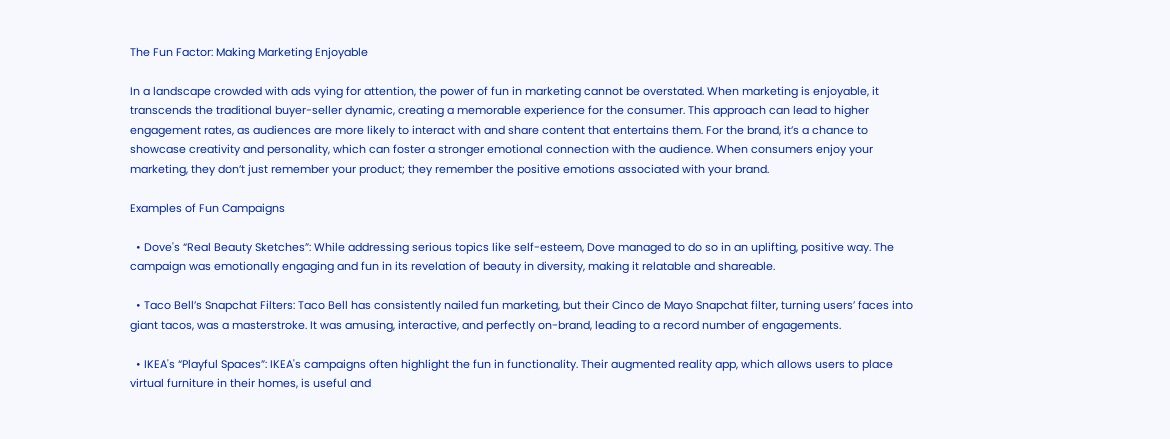The Fun Factor: Making Marketing Enjoyable

In a landscape crowded with ads vying for attention, the power of fun in marketing cannot be overstated. When marketing is enjoyable, it transcends the traditional buyer-seller dynamic, creating a memorable experience for the consumer. This approach can lead to higher engagement rates, as audiences are more likely to interact with and share content that entertains them. For the brand, it’s a chance to showcase creativity and personality, which can foster a stronger emotional connection with the audience. When consumers enjoy your marketing, they don’t just remember your product; they remember the positive emotions associated with your brand.

Examples of Fun Campaigns

  • Dove's “Real Beauty Sketches”: While addressing serious topics like self-esteem, Dove managed to do so in an uplifting, positive way. The campaign was emotionally engaging and fun in its revelation of beauty in diversity, making it relatable and shareable.

  • Taco Bell’s Snapchat Filters: Taco Bell has consistently nailed fun marketing, but their Cinco de Mayo Snapchat filter, turning users’ faces into giant tacos, was a masterstroke. It was amusing, interactive, and perfectly on-brand, leading to a record number of engagements.

  • IKEA's “Playful Spaces”: IKEA's campaigns often highlight the fun in functionality. Their augmented reality app, which allows users to place virtual furniture in their homes, is useful and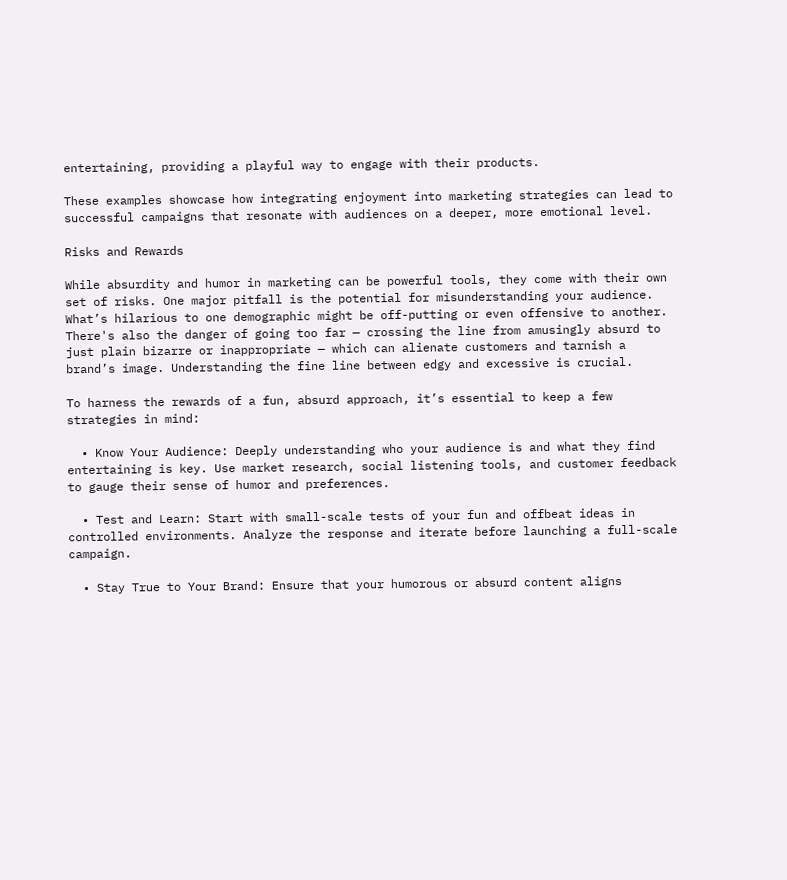entertaining, providing a playful way to engage with their products.

These examples showcase how integrating enjoyment into marketing strategies can lead to successful campaigns that resonate with audiences on a deeper, more emotional level.

Risks and Rewards

While absurdity and humor in marketing can be powerful tools, they come with their own set of risks. One major pitfall is the potential for misunderstanding your audience. What’s hilarious to one demographic might be off-putting or even offensive to another. There's also the danger of going too far — crossing the line from amusingly absurd to just plain bizarre or inappropriate — which can alienate customers and tarnish a brand’s image. Understanding the fine line between edgy and excessive is crucial.

To harness the rewards of a fun, absurd approach, it’s essential to keep a few strategies in mind:

  • Know Your Audience: Deeply understanding who your audience is and what they find entertaining is key. Use market research, social listening tools, and customer feedback to gauge their sense of humor and preferences.

  • Test and Learn: Start with small-scale tests of your fun and offbeat ideas in controlled environments. Analyze the response and iterate before launching a full-scale campaign.

  • Stay True to Your Brand: Ensure that your humorous or absurd content aligns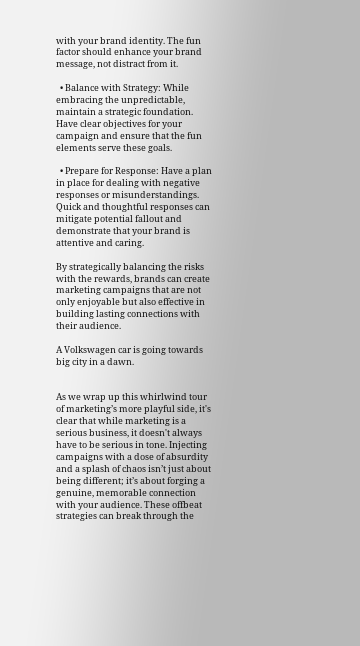with your brand identity. The fun factor should enhance your brand message, not distract from it.

  • Balance with Strategy: While embracing the unpredictable, maintain a strategic foundation. Have clear objectives for your campaign and ensure that the fun elements serve these goals.

  • Prepare for Response: Have a plan in place for dealing with negative responses or misunderstandings. Quick and thoughtful responses can mitigate potential fallout and demonstrate that your brand is attentive and caring.

By strategically balancing the risks with the rewards, brands can create marketing campaigns that are not only enjoyable but also effective in building lasting connections with their audience.

A Volkswagen car is going towards big city in a dawn.


As we wrap up this whirlwind tour of marketing’s more playful side, it's clear that while marketing is a serious business, it doesn't always have to be serious in tone. Injecting campaigns with a dose of absurdity and a splash of chaos isn’t just about being different; it’s about forging a genuine, memorable connection with your audience. These offbeat strategies can break through the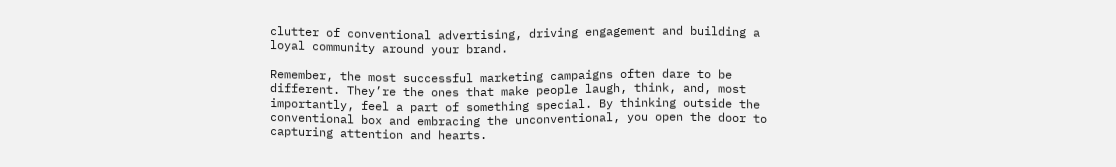clutter of conventional advertising, driving engagement and building a loyal community around your brand.

Remember, the most successful marketing campaigns often dare to be different. They’re the ones that make people laugh, think, and, most importantly, feel a part of something special. By thinking outside the conventional box and embracing the unconventional, you open the door to capturing attention and hearts.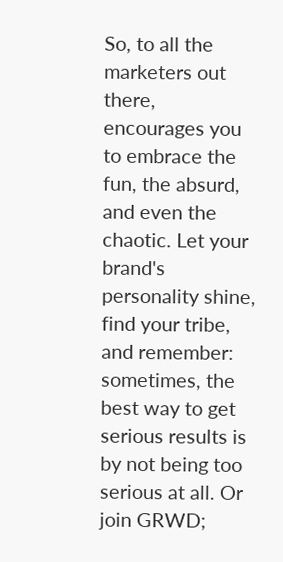So, to all the marketers out there, encourages you to embrace the fun, the absurd, and even the chaotic. Let your brand's personality shine, find your tribe, and remember: sometimes, the best way to get serious results is by not being too serious at all. Or join GRWD;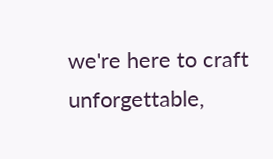we're here to craft unforgettable,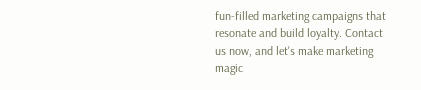fun-filled marketing campaigns that resonate and build loyalty. Contact us now, and let's make marketing magic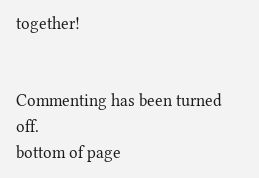together!


Commenting has been turned off.
bottom of page